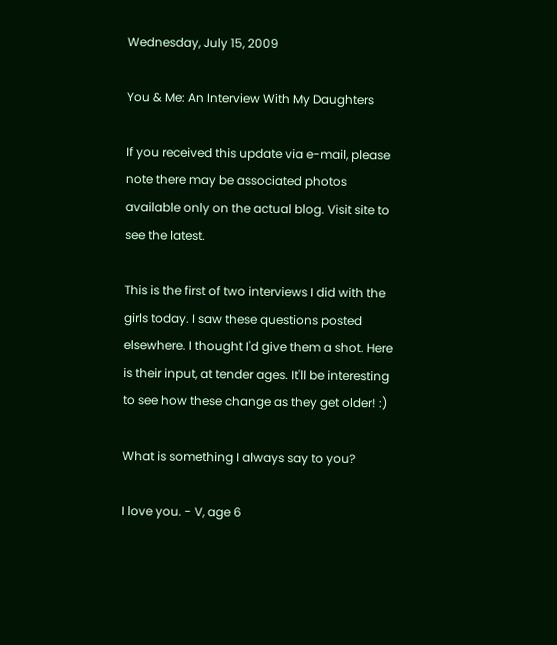Wednesday, July 15, 2009

You & Me: An Interview With My Daughters

If you received this update via e-mail, please note there may be associated photos available only on the actual blog. Visit site to see the latest.

This is the first of two interviews I did with the girls today. I saw these questions posted elsewhere. I thought I'd give them a shot. Here is their input, at tender ages. It'll be interesting to see how these change as they get older! :)

What is something I always say to you?

I love you. - V, age 6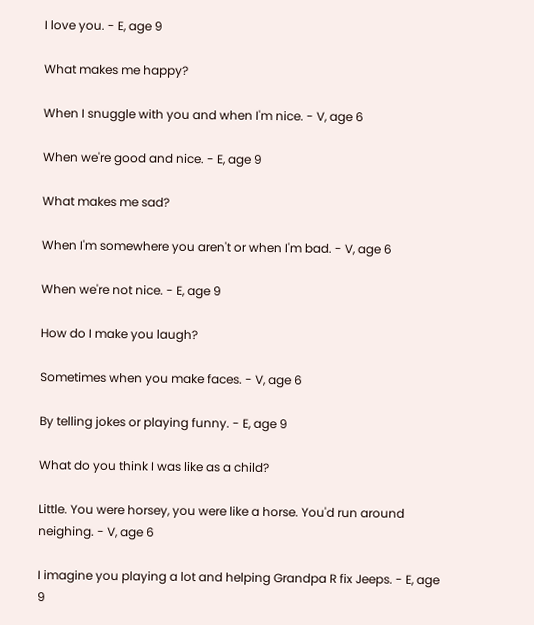I love you. - E, age 9

What makes me happy?

When I snuggle with you and when I'm nice. - V, age 6

When we're good and nice. - E, age 9

What makes me sad?

When I'm somewhere you aren't or when I'm bad. - V, age 6

When we're not nice. - E, age 9

How do I make you laugh?

Sometimes when you make faces. - V, age 6

By telling jokes or playing funny. - E, age 9

What do you think I was like as a child?

Little. You were horsey, you were like a horse. You'd run around neighing. - V, age 6

I imagine you playing a lot and helping Grandpa R fix Jeeps. - E, age 9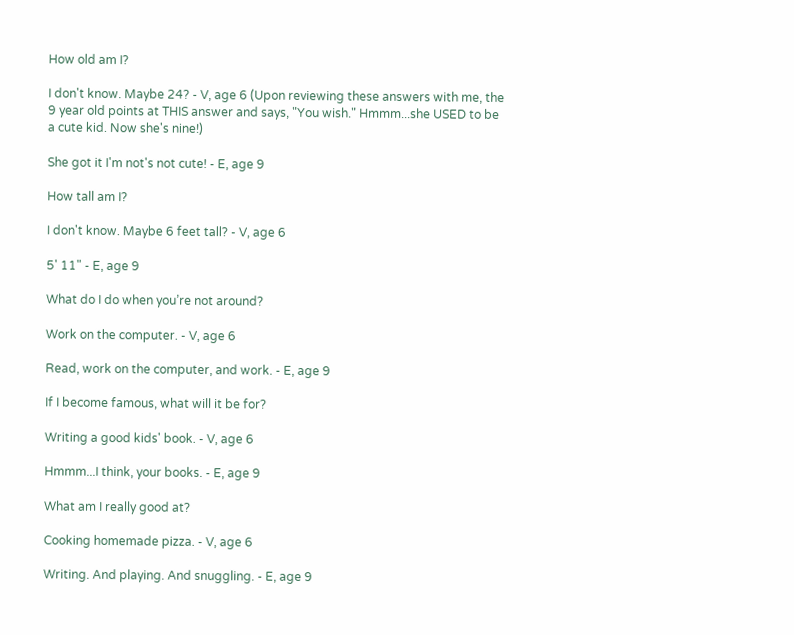How old am I?

I don't know. Maybe 24? - V, age 6 (Upon reviewing these answers with me, the 9 year old points at THIS answer and says, "You wish." Hmmm...she USED to be a cute kid. Now she's nine!)

She got it I'm not's not cute! - E, age 9

How tall am I?

I don't know. Maybe 6 feet tall? - V, age 6

5' 11" - E, age 9

What do I do when you’re not around?

Work on the computer. - V, age 6

Read, work on the computer, and work. - E, age 9

If I become famous, what will it be for?

Writing a good kids' book. - V, age 6

Hmmm...I think, your books. - E, age 9

What am I really good at?

Cooking homemade pizza. - V, age 6

Writing. And playing. And snuggling. - E, age 9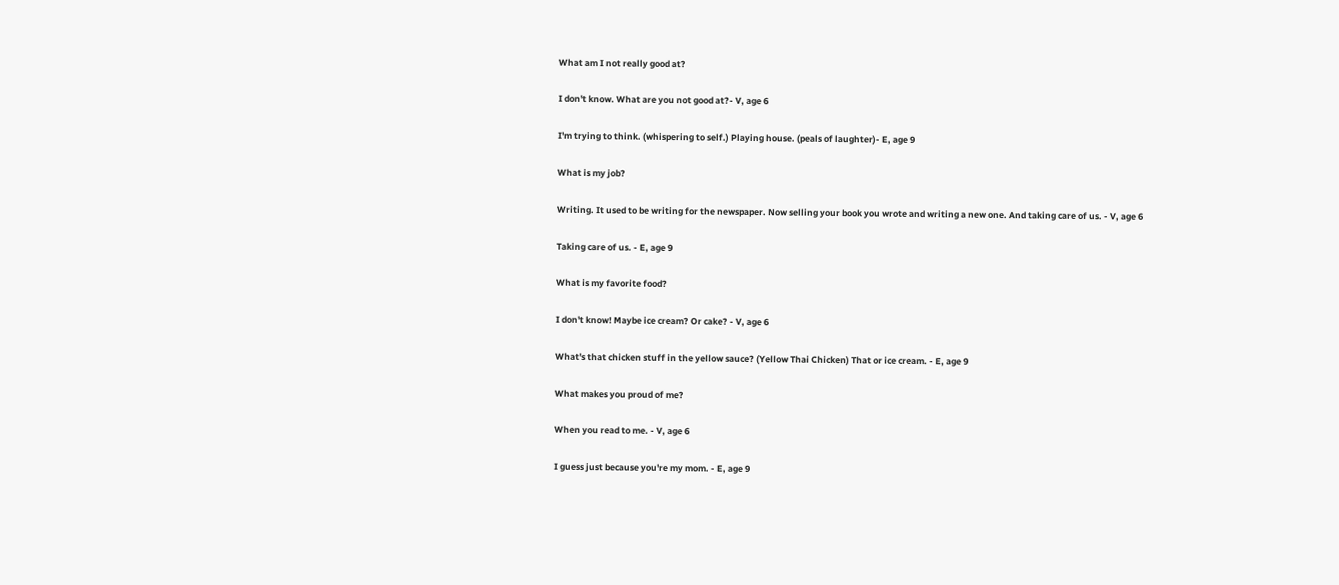What am I not really good at?

I don't know. What are you not good at?- V, age 6

I'm trying to think. (whispering to self.) Playing house. (peals of laughter)- E, age 9

What is my job?

Writing. It used to be writing for the newspaper. Now selling your book you wrote and writing a new one. And taking care of us. - V, age 6

Taking care of us. - E, age 9

What is my favorite food?

I don't know! Maybe ice cream? Or cake? - V, age 6

What's that chicken stuff in the yellow sauce? (Yellow Thai Chicken) That or ice cream. - E, age 9

What makes you proud of me?

When you read to me. - V, age 6

I guess just because you're my mom. - E, age 9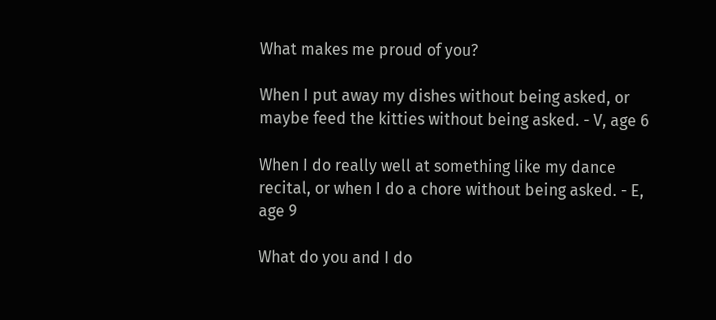What makes me proud of you?

When I put away my dishes without being asked, or maybe feed the kitties without being asked. - V, age 6

When I do really well at something like my dance recital, or when I do a chore without being asked. - E, age 9

What do you and I do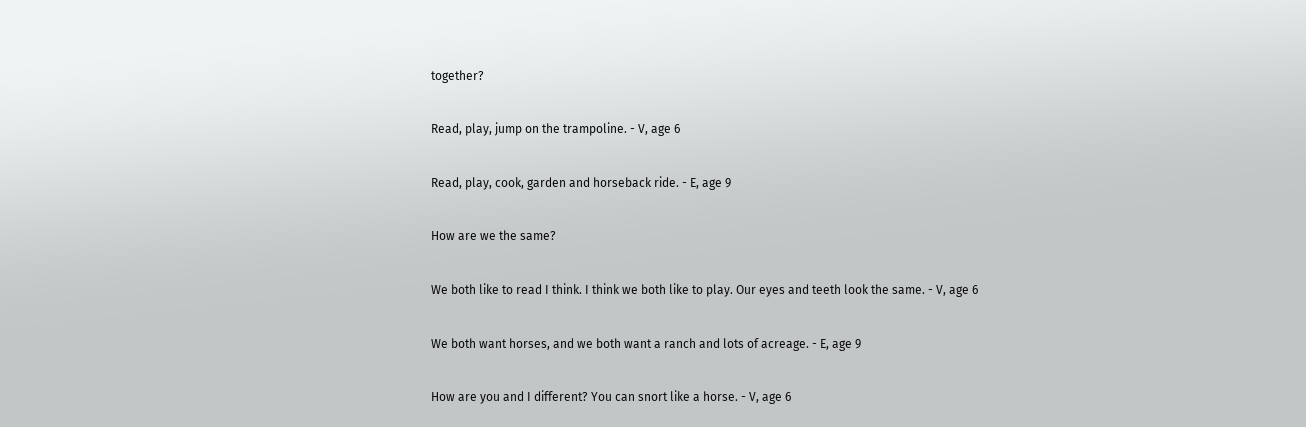together?

Read, play, jump on the trampoline. - V, age 6

Read, play, cook, garden and horseback ride. - E, age 9

How are we the same?

We both like to read I think. I think we both like to play. Our eyes and teeth look the same. - V, age 6

We both want horses, and we both want a ranch and lots of acreage. - E, age 9

How are you and I different? You can snort like a horse. - V, age 6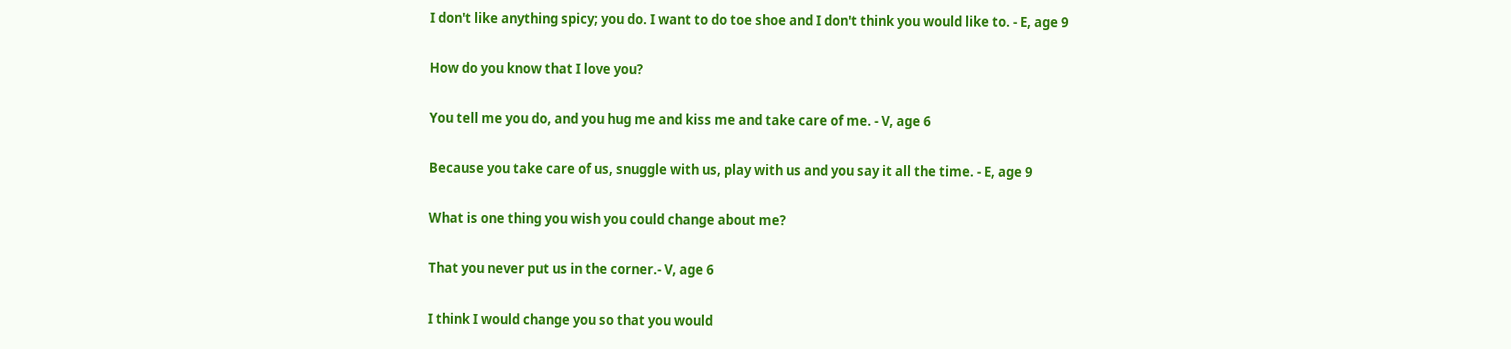I don't like anything spicy; you do. I want to do toe shoe and I don't think you would like to. - E, age 9

How do you know that I love you?

You tell me you do, and you hug me and kiss me and take care of me. - V, age 6

Because you take care of us, snuggle with us, play with us and you say it all the time. - E, age 9

What is one thing you wish you could change about me?

That you never put us in the corner.- V, age 6

I think I would change you so that you would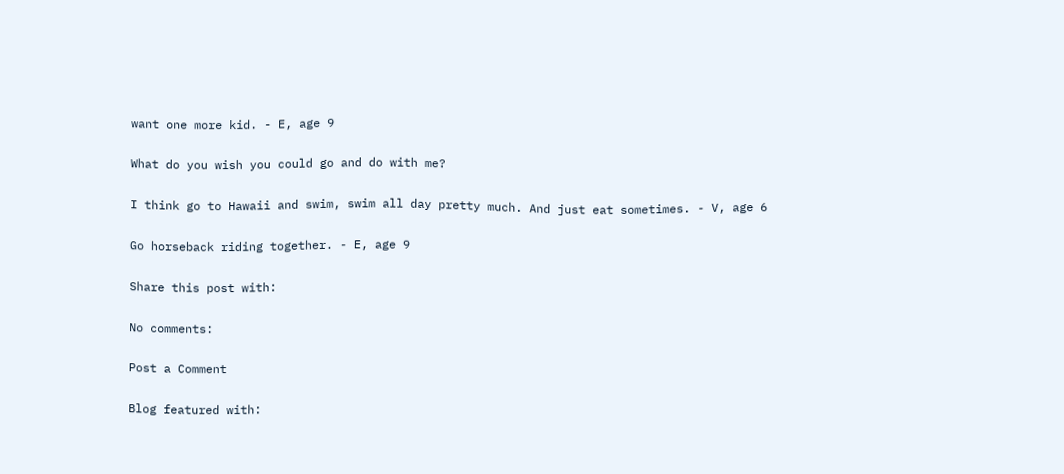want one more kid. - E, age 9

What do you wish you could go and do with me?

I think go to Hawaii and swim, swim all day pretty much. And just eat sometimes. - V, age 6

Go horseback riding together. - E, age 9

Share this post with:

No comments:

Post a Comment

Blog featured with: